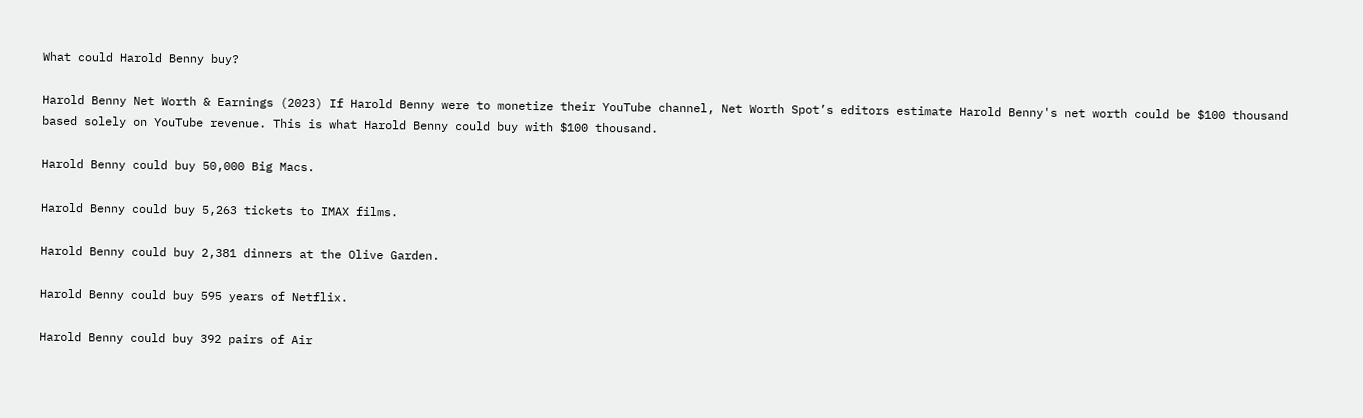What could Harold Benny buy?

Harold Benny Net Worth & Earnings (2023) If Harold Benny were to monetize their YouTube channel, Net Worth Spot’s editors estimate Harold Benny's net worth could be $100 thousand based solely on YouTube revenue. This is what Harold Benny could buy with $100 thousand.

Harold Benny could buy 50,000 Big Macs.

Harold Benny could buy 5,263 tickets to IMAX films.

Harold Benny could buy 2,381 dinners at the Olive Garden.

Harold Benny could buy 595 years of Netflix.

Harold Benny could buy 392 pairs of Air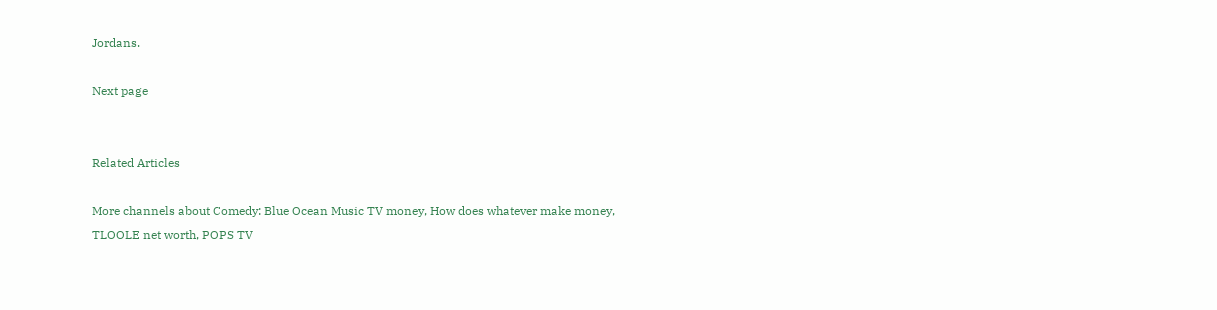Jordans.

Next page


Related Articles

More channels about Comedy: Blue Ocean Music TV money, How does whatever make money, TLOOLE net worth, POPS TV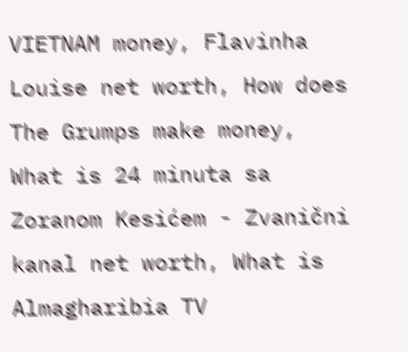VIETNAM money, Flavinha Louise net worth, How does The Grumps make money, What is 24 minuta sa Zoranom Kesićem - Zvanični kanal net worth, What is Almagharibia TV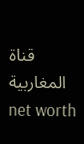قناة المغاربية net worth